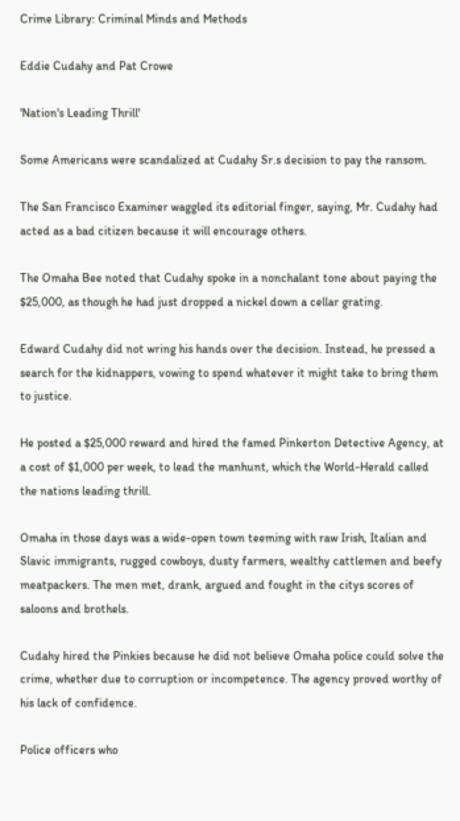Crime Library: Criminal Minds and Methods

Eddie Cudahy and Pat Crowe

'Nation's Leading Thrill'

Some Americans were scandalized at Cudahy Sr.s decision to pay the ransom.

The San Francisco Examiner waggled its editorial finger, saying, Mr. Cudahy had acted as a bad citizen because it will encourage others.

The Omaha Bee noted that Cudahy spoke in a nonchalant tone about paying the $25,000, as though he had just dropped a nickel down a cellar grating.

Edward Cudahy did not wring his hands over the decision. Instead, he pressed a search for the kidnappers, vowing to spend whatever it might take to bring them to justice.

He posted a $25,000 reward and hired the famed Pinkerton Detective Agency, at a cost of $1,000 per week, to lead the manhunt, which the World-Herald called the nations leading thrill.

Omaha in those days was a wide-open town teeming with raw Irish, Italian and Slavic immigrants, rugged cowboys, dusty farmers, wealthy cattlemen and beefy meatpackers. The men met, drank, argued and fought in the citys scores of saloons and brothels.

Cudahy hired the Pinkies because he did not believe Omaha police could solve the crime, whether due to corruption or incompetence. The agency proved worthy of his lack of confidence.

Police officers who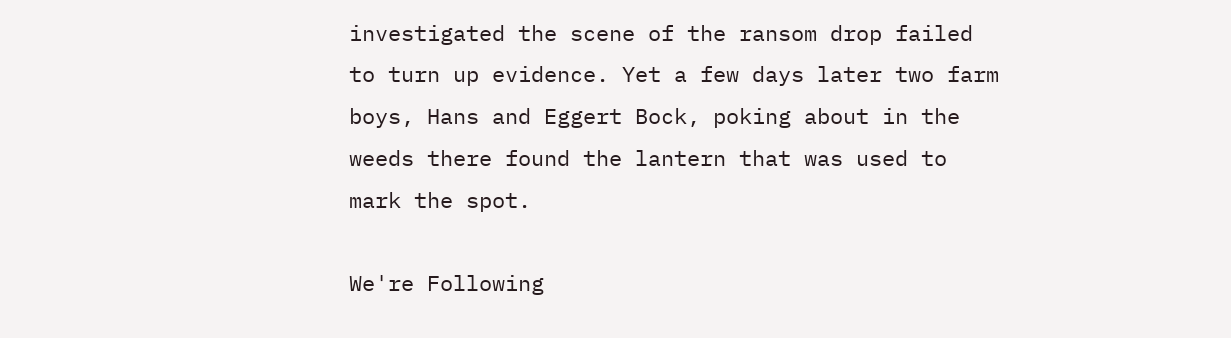investigated the scene of the ransom drop failed to turn up evidence. Yet a few days later two farm boys, Hans and Eggert Bock, poking about in the weeds there found the lantern that was used to mark the spot.

We're Following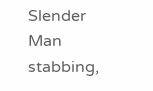Slender Man stabbing,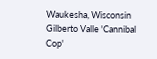Waukesha, Wisconsin
Gilberto Valle 'Cannibal Cop'